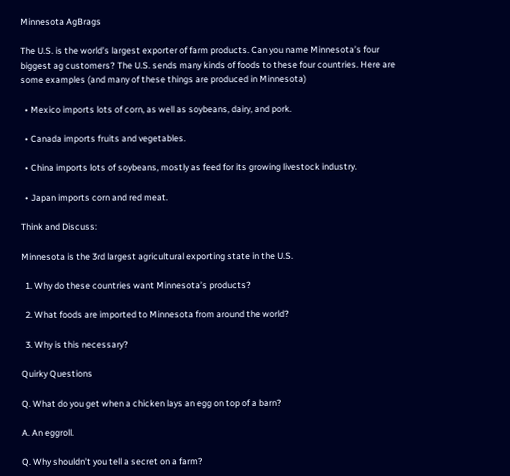Minnesota AgBrags

The U.S. is the world’s largest exporter of farm products. Can you name Minnesota’s four biggest ag customers? The U.S. sends many kinds of foods to these four countries. Here are some examples (and many of these things are produced in Minnesota)

  • Mexico imports lots of corn, as well as soybeans, dairy, and pork.

  • Canada imports fruits and vegetables.

  • China imports lots of soybeans, mostly as feed for its growing livestock industry.

  • Japan imports corn and red meat.

Think and Discuss:

Minnesota is the 3rd largest agricultural exporting state in the U.S.

  1. Why do these countries want Minnesota’s products?

  2. What foods are imported to Minnesota from around the world?

  3. Why is this necessary?

Quirky Questions

Q. What do you get when a chicken lays an egg on top of a barn?

A. An eggroll.

Q. Why shouldn’t you tell a secret on a farm?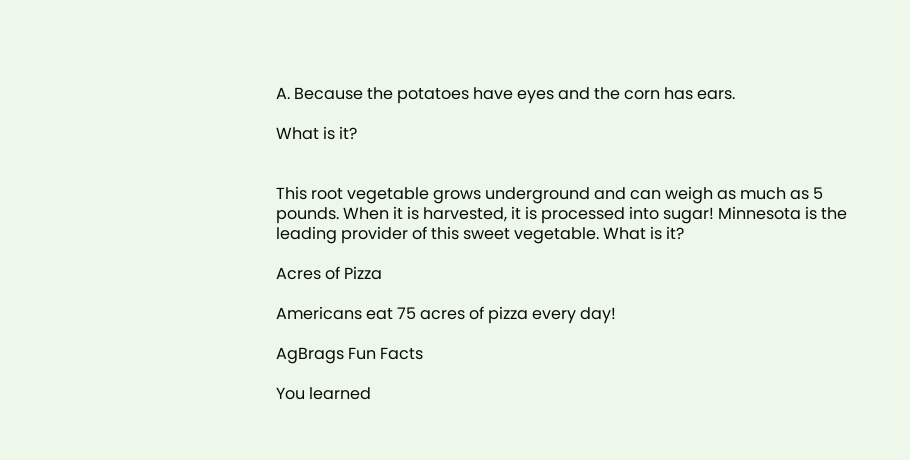A. Because the potatoes have eyes and the corn has ears.

What is it?


This root vegetable grows underground and can weigh as much as 5 pounds. When it is harvested, it is processed into sugar! Minnesota is the leading provider of this sweet vegetable. What is it?

Acres of Pizza

Americans eat 75 acres of pizza every day!

AgBrags Fun Facts

You learned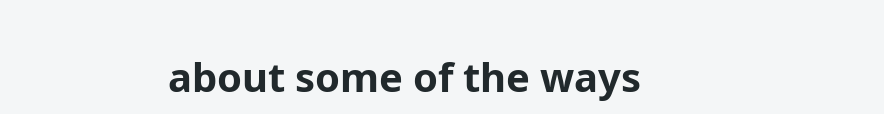about some of the ways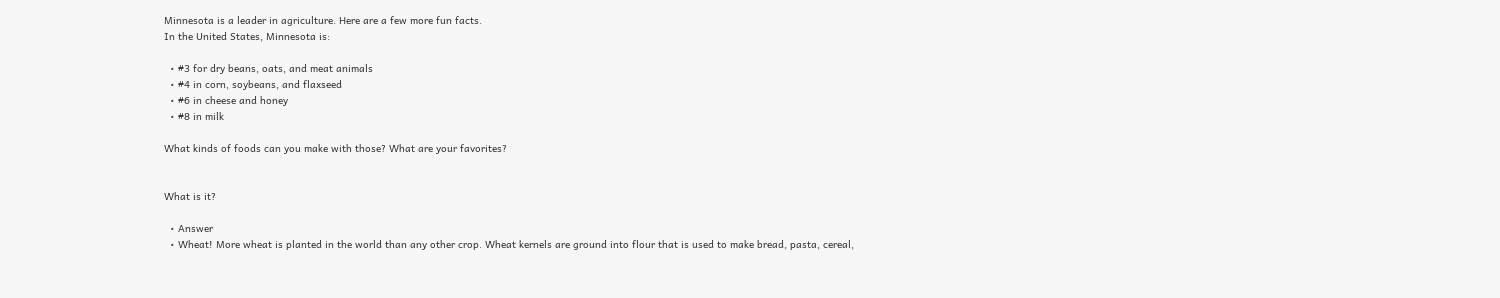Minnesota is a leader in agriculture. Here are a few more fun facts.
In the United States, Minnesota is:

  • #3 for dry beans, oats, and meat animals
  • #4 in corn, soybeans, and flaxseed
  • #6 in cheese and honey
  • #8 in milk

What kinds of foods can you make with those? What are your favorites?


What is it?

  • Answer
  • Wheat! More wheat is planted in the world than any other crop. Wheat kernels are ground into flour that is used to make bread, pasta, cereal,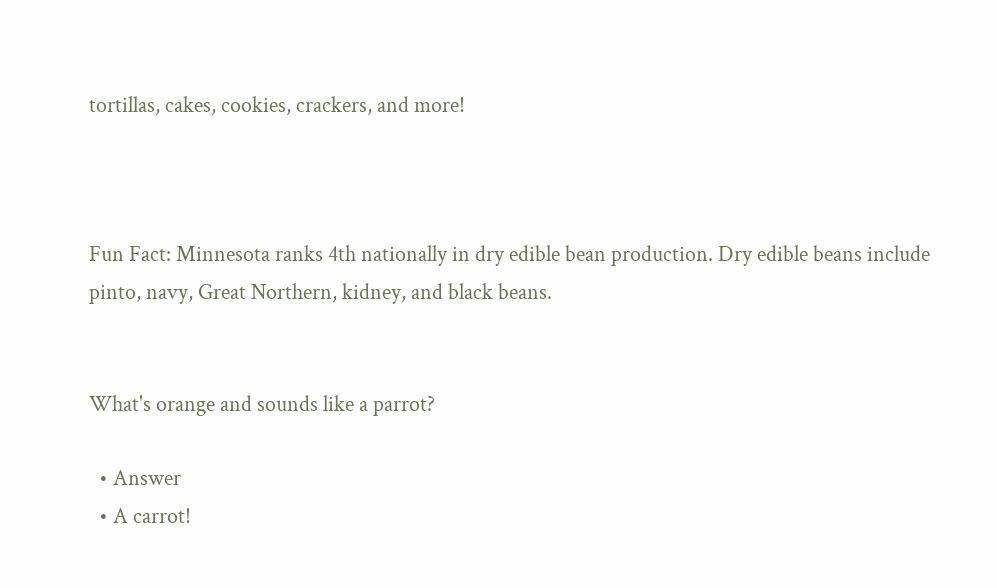tortillas, cakes, cookies, crackers, and more!



Fun Fact: Minnesota ranks 4th nationally in dry edible bean production. Dry edible beans include pinto, navy, Great Northern, kidney, and black beans.


What's orange and sounds like a parrot?

  • Answer
  • A carrot!